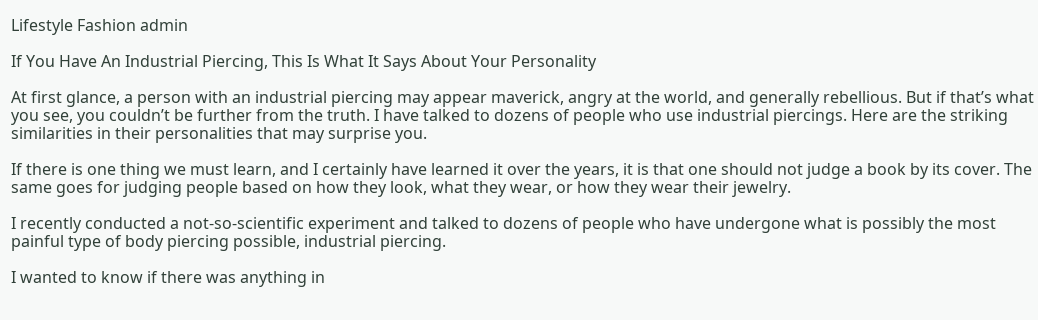Lifestyle Fashion admin

If You Have An Industrial Piercing, This Is What It Says About Your Personality

At first glance, a person with an industrial piercing may appear maverick, angry at the world, and generally rebellious. But if that’s what you see, you couldn’t be further from the truth. I have talked to dozens of people who use industrial piercings. Here are the striking similarities in their personalities that may surprise you.

If there is one thing we must learn, and I certainly have learned it over the years, it is that one should not judge a book by its cover. The same goes for judging people based on how they look, what they wear, or how they wear their jewelry.

I recently conducted a not-so-scientific experiment and talked to dozens of people who have undergone what is possibly the most painful type of body piercing possible, industrial piercing.

I wanted to know if there was anything in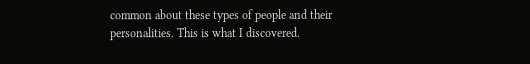common about these types of people and their personalities. This is what I discovered.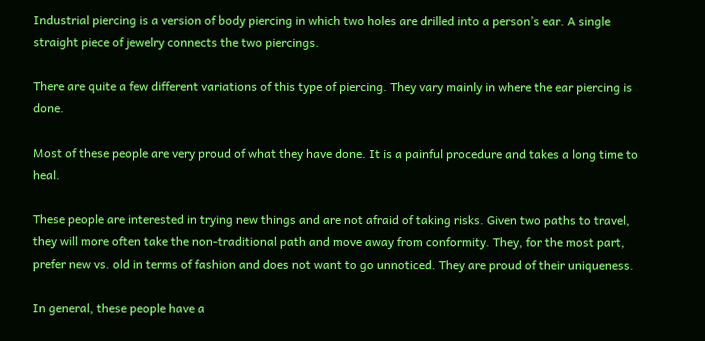Industrial piercing is a version of body piercing in which two holes are drilled into a person’s ear. A single straight piece of jewelry connects the two piercings.

There are quite a few different variations of this type of piercing. They vary mainly in where the ear piercing is done.

Most of these people are very proud of what they have done. It is a painful procedure and takes a long time to heal.

These people are interested in trying new things and are not afraid of taking risks. Given two paths to travel, they will more often take the non-traditional path and move away from conformity. They, for the most part, prefer new vs. old in terms of fashion and does not want to go unnoticed. They are proud of their uniqueness.

In general, these people have a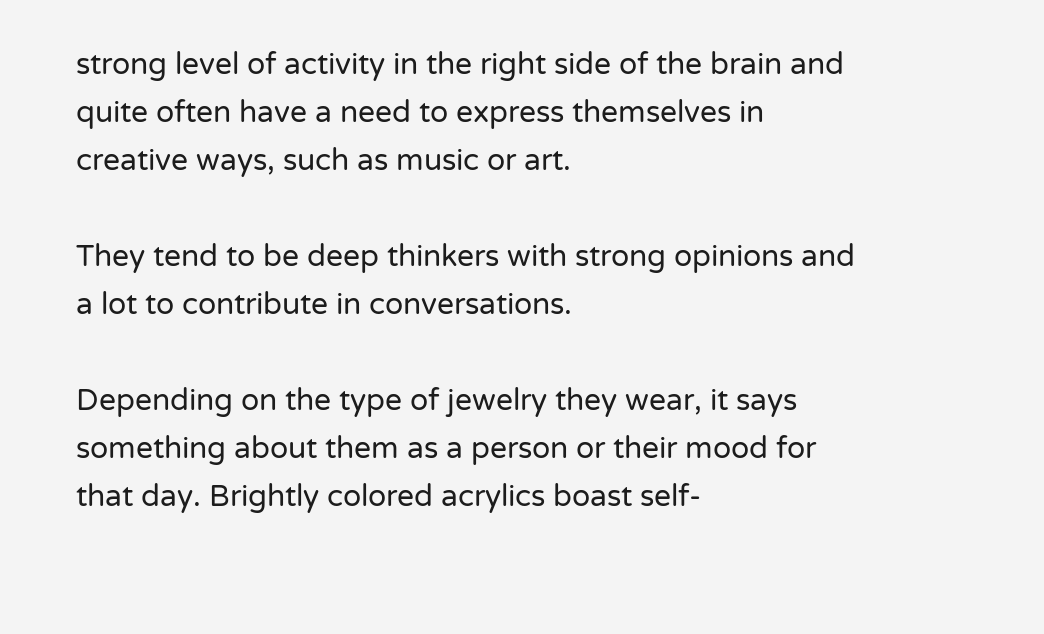strong level of activity in the right side of the brain and quite often have a need to express themselves in creative ways, such as music or art.

They tend to be deep thinkers with strong opinions and a lot to contribute in conversations.

Depending on the type of jewelry they wear, it says something about them as a person or their mood for that day. Brightly colored acrylics boast self-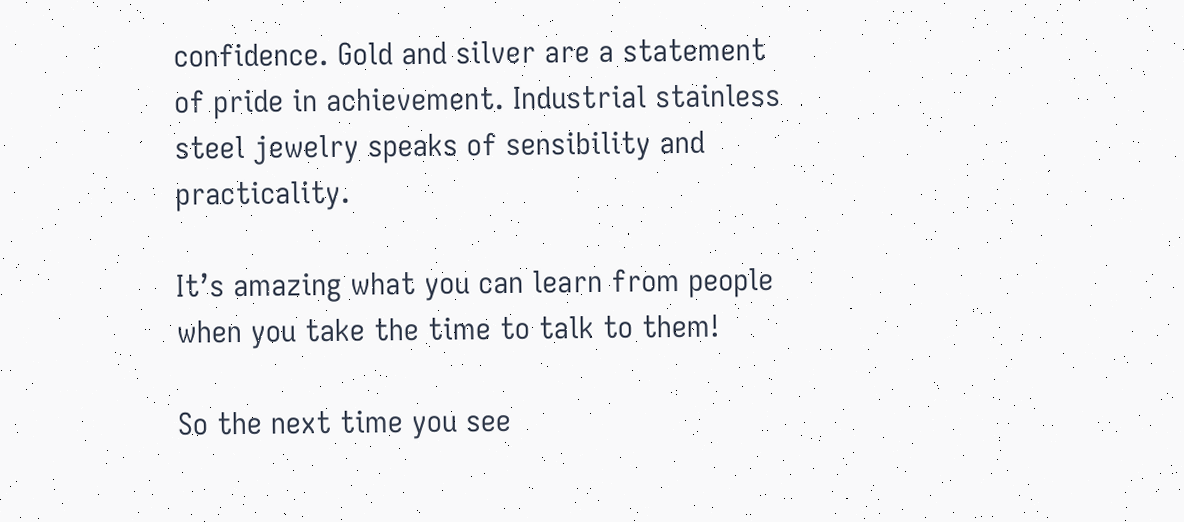confidence. Gold and silver are a statement of pride in achievement. Industrial stainless steel jewelry speaks of sensibility and practicality.

It’s amazing what you can learn from people when you take the time to talk to them!

So the next time you see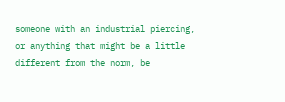someone with an industrial piercing, or anything that might be a little different from the norm, be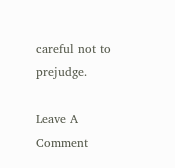careful not to prejudge.

Leave A Comment